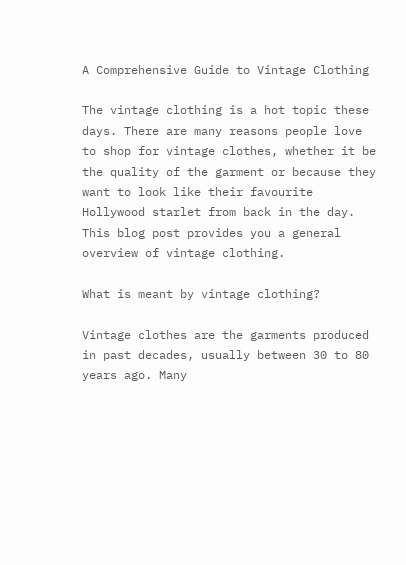A Comprehensive Guide to Vintage Clothing

The vintage clothing is a hot topic these days. There are many reasons people love to shop for vintage clothes, whether it be the quality of the garment or because they want to look like their favourite Hollywood starlet from back in the day. This blog post provides you a general overview of vintage clothing.

What is meant by vintage clothing?

Vintage clothes are the garments produced in past decades, usually between 30 to 80 years ago. Many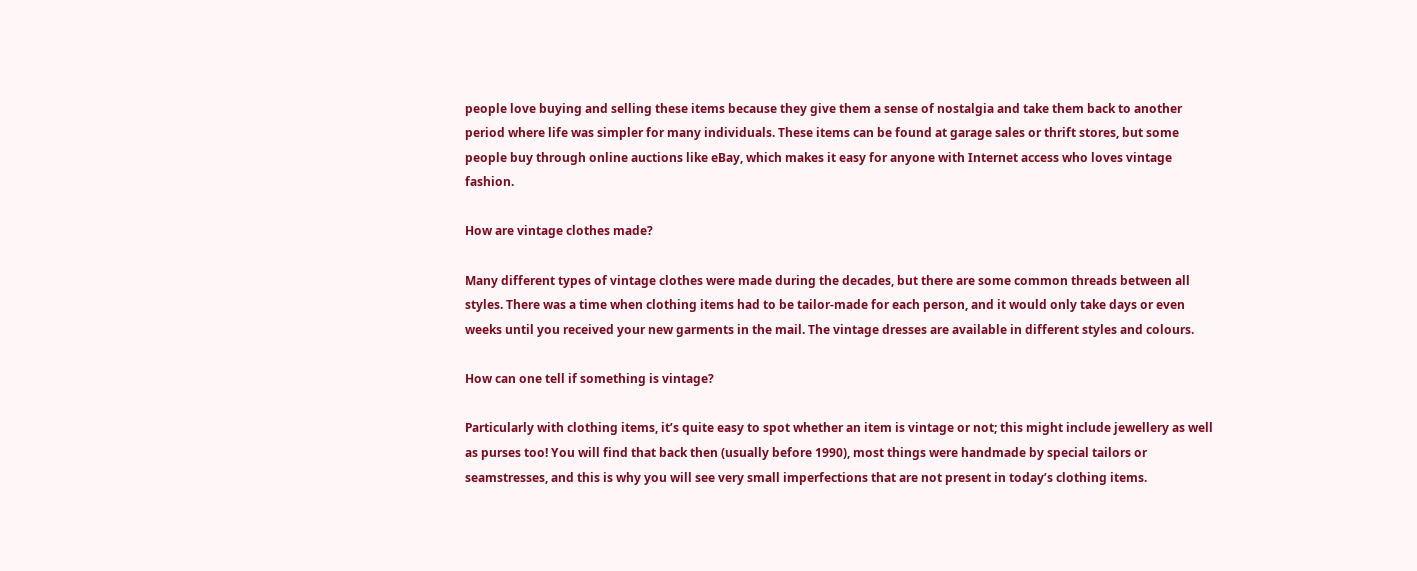people love buying and selling these items because they give them a sense of nostalgia and take them back to another period where life was simpler for many individuals. These items can be found at garage sales or thrift stores, but some people buy through online auctions like eBay, which makes it easy for anyone with Internet access who loves vintage fashion.

How are vintage clothes made?

Many different types of vintage clothes were made during the decades, but there are some common threads between all styles. There was a time when clothing items had to be tailor-made for each person, and it would only take days or even weeks until you received your new garments in the mail. The vintage dresses are available in different styles and colours.

How can one tell if something is vintage?

Particularly with clothing items, it’s quite easy to spot whether an item is vintage or not; this might include jewellery as well as purses too! You will find that back then (usually before 1990), most things were handmade by special tailors or seamstresses, and this is why you will see very small imperfections that are not present in today’s clothing items.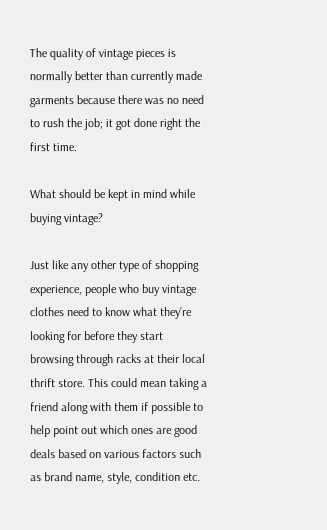The quality of vintage pieces is normally better than currently made garments because there was no need to rush the job; it got done right the first time.

What should be kept in mind while buying vintage?

Just like any other type of shopping experience, people who buy vintage clothes need to know what they’re looking for before they start browsing through racks at their local thrift store. This could mean taking a friend along with them if possible to help point out which ones are good deals based on various factors such as brand name, style, condition etc.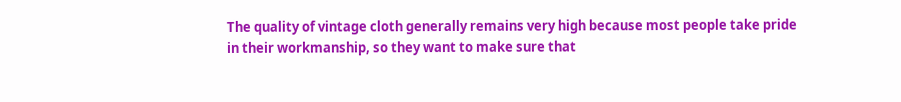The quality of vintage cloth generally remains very high because most people take pride in their workmanship, so they want to make sure that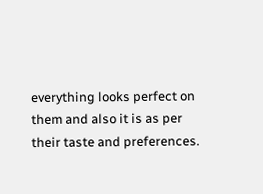everything looks perfect on them and also it is as per their taste and preferences.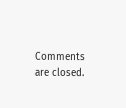Comments are closed.